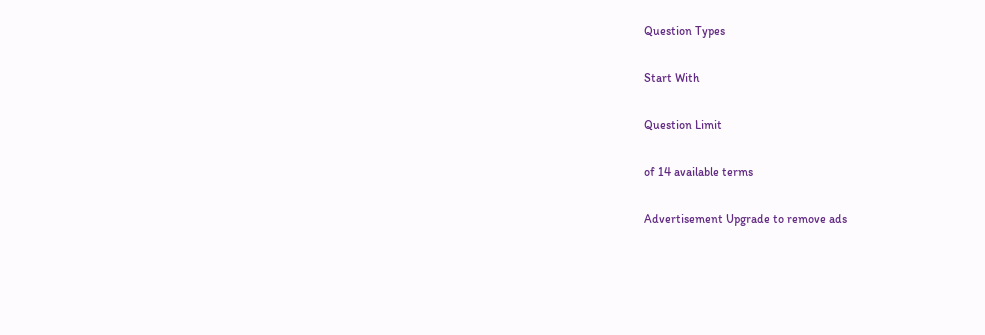Question Types

Start With

Question Limit

of 14 available terms

Advertisement Upgrade to remove ads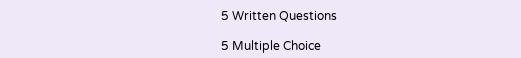5 Written Questions

5 Multiple Choice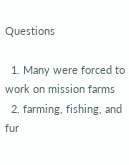Questions

  1. Many were forced to work on mission farms
  2. farming, fishing, and fur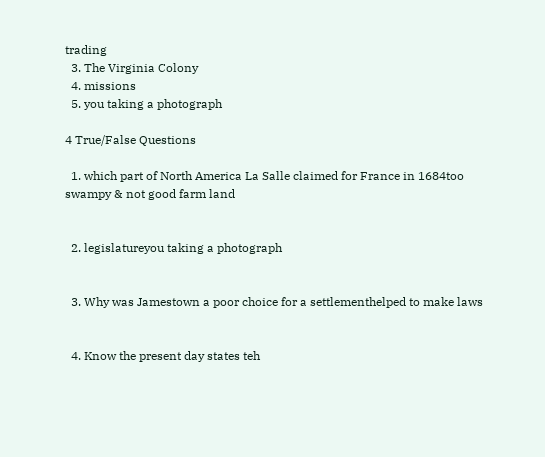trading
  3. The Virginia Colony
  4. missions
  5. you taking a photograph

4 True/False Questions

  1. which part of North America La Salle claimed for France in 1684too swampy & not good farm land


  2. legislatureyou taking a photograph


  3. Why was Jamestown a poor choice for a settlementhelped to make laws


  4. Know the present day states teh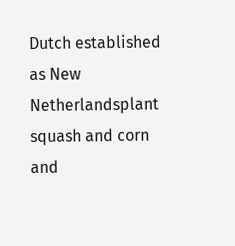Dutch established as New Netherlandsplant squash and corn and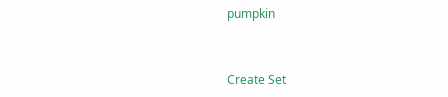pumpkin


Create Set